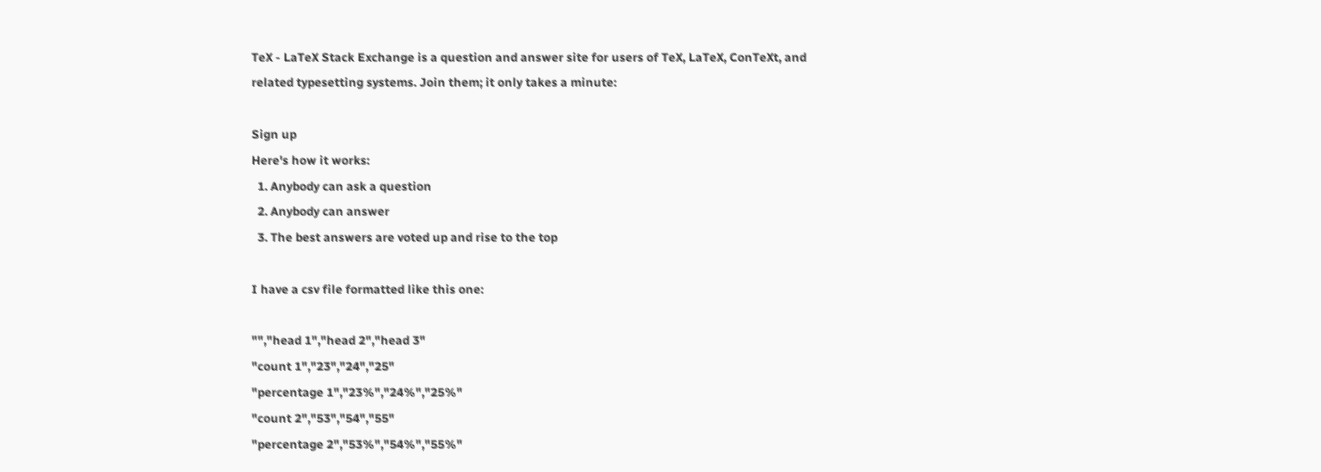TeX - LaTeX Stack Exchange is a question and answer site for users of TeX, LaTeX, ConTeXt, and related typesetting systems. Join them; it only takes a minute:

Sign up
Here's how it works:
  1. Anybody can ask a question
  2. Anybody can answer
  3. The best answers are voted up and rise to the top

I have a csv file formatted like this one:

"","head 1","head 2","head 3"
"count 1","23","24","25"
"percentage 1","23%","24%","25%"
"count 2","53","54","55"
"percentage 2","53%","54%","55%"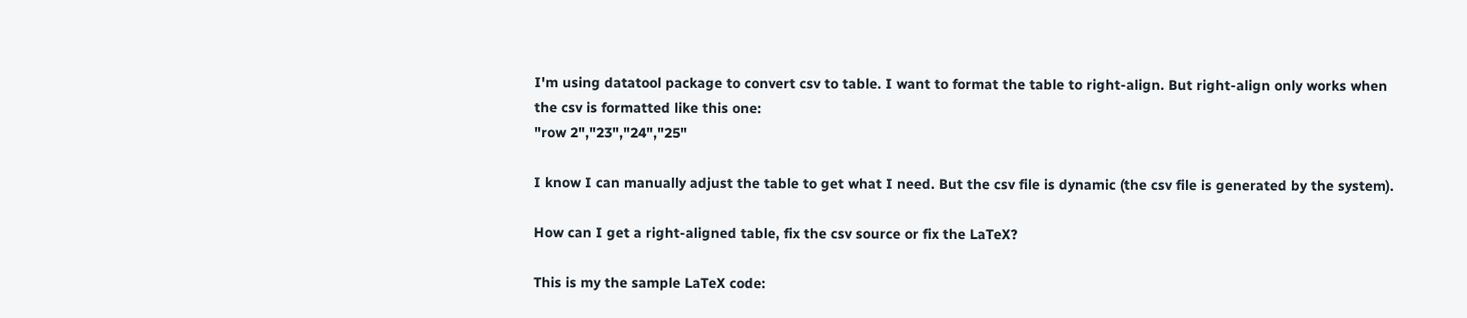I'm using datatool package to convert csv to table. I want to format the table to right-align. But right-align only works when the csv is formatted like this one:
"row 2","23","24","25"

I know I can manually adjust the table to get what I need. But the csv file is dynamic (the csv file is generated by the system).

How can I get a right-aligned table, fix the csv source or fix the LaTeX?

This is my the sample LaTeX code: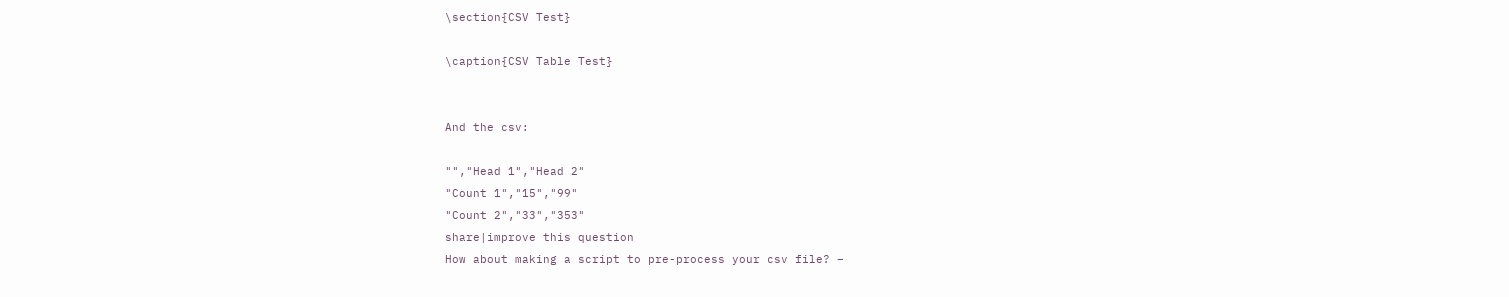\section{CSV Test}

\caption{CSV Table Test}


And the csv:

"","Head 1","Head 2"
"Count 1","15","99"
"Count 2","33","353"
share|improve this question
How about making a script to pre-process your csv file? –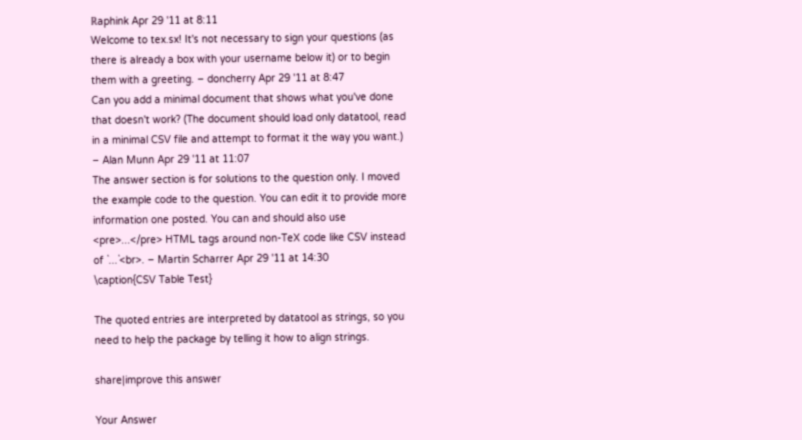ℝaphink Apr 29 '11 at 8:11
Welcome to tex.sx! It's not necessary to sign your questions (as there is already a box with your username below it) or to begin them with a greeting. – doncherry Apr 29 '11 at 8:47
Can you add a minimal document that shows what you've done that doesn't work? (The document should load only datatool, read in a minimal CSV file and attempt to format it the way you want.) – Alan Munn Apr 29 '11 at 11:07
The answer section is for solutions to the question only. I moved the example code to the question. You can edit it to provide more information one posted. You can and should also use <pre>...</pre> HTML tags around non-TeX code like CSV instead of `...`<br>. – Martin Scharrer Apr 29 '11 at 14:30
\caption{CSV Table Test}

The quoted entries are interpreted by datatool as strings, so you need to help the package by telling it how to align strings.

share|improve this answer

Your Answer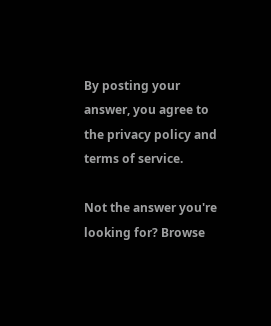By posting your answer, you agree to the privacy policy and terms of service.

Not the answer you're looking for? Browse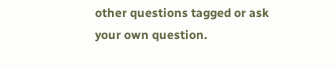other questions tagged or ask your own question.